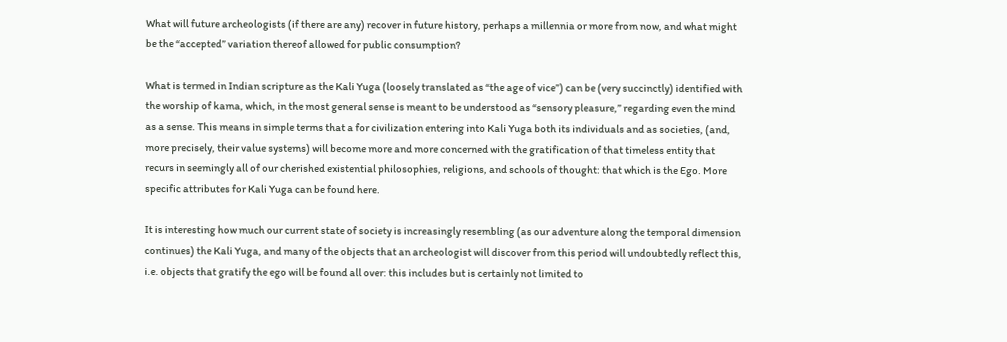What will future archeologists (if there are any) recover in future history, perhaps a millennia or more from now, and what might be the “accepted” variation thereof allowed for public consumption?

What is termed in Indian scripture as the Kali Yuga (loosely translated as “the age of vice”) can be (very succinctly) identified with the worship of kama, which, in the most general sense is meant to be understood as “sensory pleasure,” regarding even the mind as a sense. This means in simple terms that a for civilization entering into Kali Yuga both its individuals and as societies, (and, more precisely, their value systems) will become more and more concerned with the gratification of that timeless entity that recurs in seemingly all of our cherished existential philosophies, religions, and schools of thought: that which is the Ego. More specific attributes for Kali Yuga can be found here.

It is interesting how much our current state of society is increasingly resembling (as our adventure along the temporal dimension continues) the Kali Yuga, and many of the objects that an archeologist will discover from this period will undoubtedly reflect this, i.e. objects that gratify the ego will be found all over: this includes but is certainly not limited to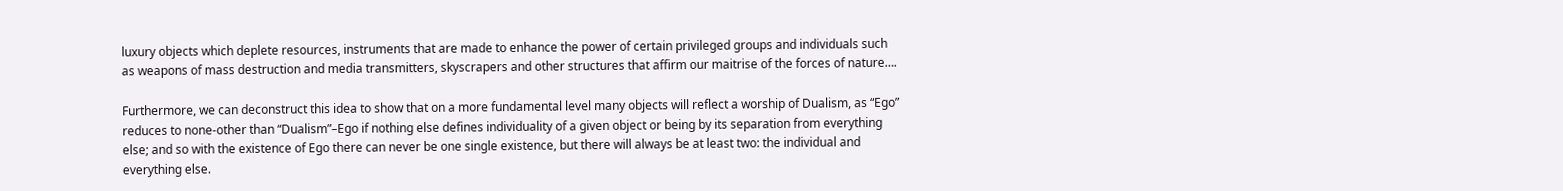luxury objects which deplete resources, instruments that are made to enhance the power of certain privileged groups and individuals such as weapons of mass destruction and media transmitters, skyscrapers and other structures that affirm our maitrise of the forces of nature….

Furthermore, we can deconstruct this idea to show that on a more fundamental level many objects will reflect a worship of Dualism, as “Ego” reduces to none-other than “Dualism”–Ego if nothing else defines individuality of a given object or being by its separation from everything else; and so with the existence of Ego there can never be one single existence, but there will always be at least two: the individual and everything else.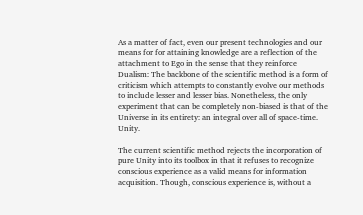As a matter of fact, even our present technologies and our means for for attaining knowledge are a reflection of the attachment to Ego in the sense that they reinforce Dualism: The backbone of the scientific method is a form of criticism which attempts to constantly evolve our methods to include lesser and lesser bias. Nonetheless, the only experiment that can be completely non-biased is that of the Universe in its entirety: an integral over all of space-time. Unity.

The current scientific method rejects the incorporation of pure Unity into its toolbox in that it refuses to recognize conscious experience as a valid means for information acquisition. Though, conscious experience is, without a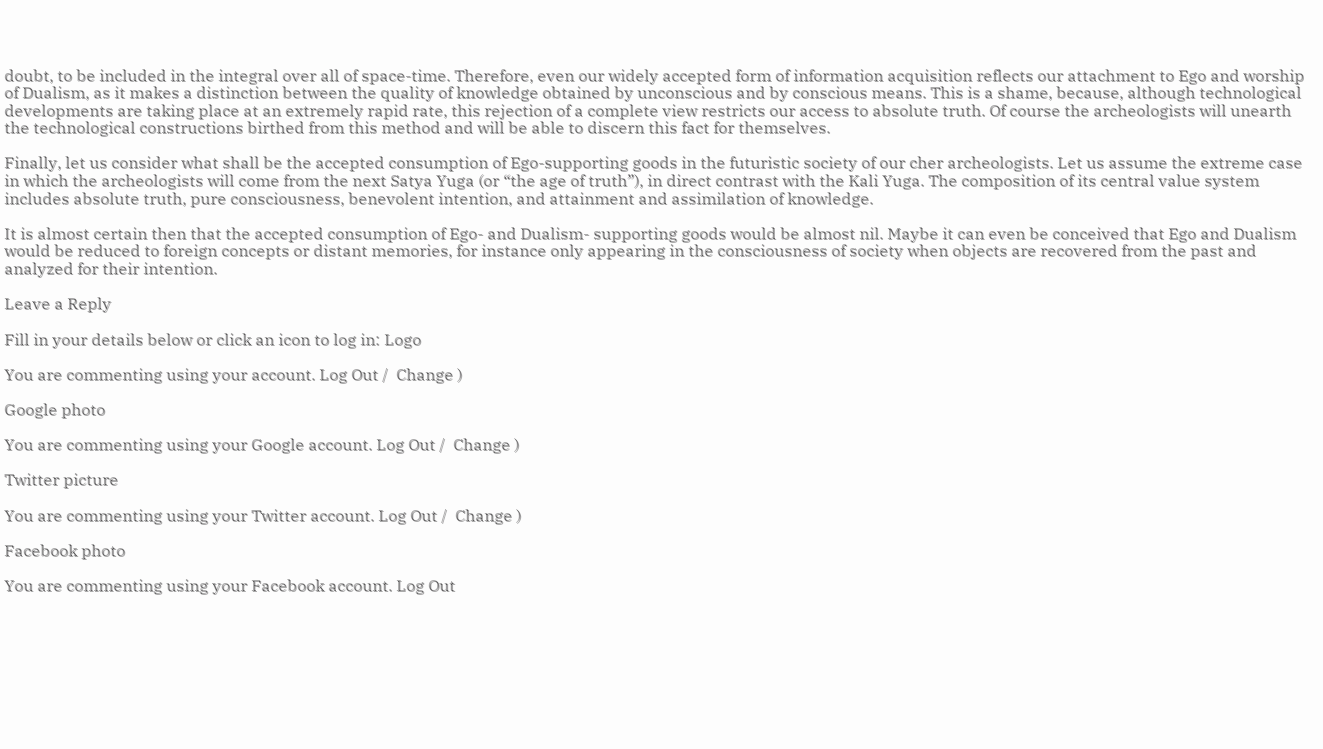doubt, to be included in the integral over all of space-time. Therefore, even our widely accepted form of information acquisition reflects our attachment to Ego and worship of Dualism, as it makes a distinction between the quality of knowledge obtained by unconscious and by conscious means. This is a shame, because, although technological developments are taking place at an extremely rapid rate, this rejection of a complete view restricts our access to absolute truth. Of course the archeologists will unearth the technological constructions birthed from this method and will be able to discern this fact for themselves.

Finally, let us consider what shall be the accepted consumption of Ego-supporting goods in the futuristic society of our cher archeologists. Let us assume the extreme case in which the archeologists will come from the next Satya Yuga (or “the age of truth”), in direct contrast with the Kali Yuga. The composition of its central value system includes absolute truth, pure consciousness, benevolent intention, and attainment and assimilation of knowledge.

It is almost certain then that the accepted consumption of Ego- and Dualism- supporting goods would be almost nil. Maybe it can even be conceived that Ego and Dualism would be reduced to foreign concepts or distant memories, for instance only appearing in the consciousness of society when objects are recovered from the past and analyzed for their intention.

Leave a Reply

Fill in your details below or click an icon to log in: Logo

You are commenting using your account. Log Out /  Change )

Google photo

You are commenting using your Google account. Log Out /  Change )

Twitter picture

You are commenting using your Twitter account. Log Out /  Change )

Facebook photo

You are commenting using your Facebook account. Log Out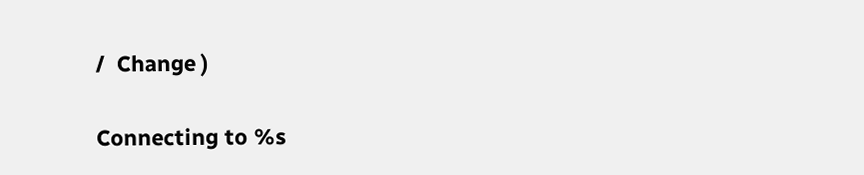/  Change )

Connecting to %s